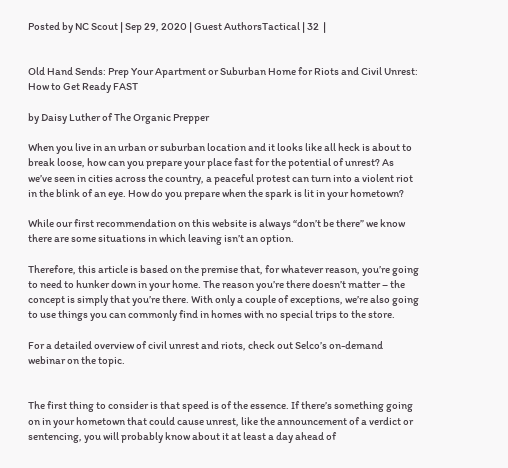Posted by NC Scout | Sep 29, 2020 | Guest AuthorsTactical | 32  |


Old Hand Sends: Prep Your Apartment or Suburban Home for Riots and Civil Unrest: How to Get Ready FAST

by Daisy Luther of The Organic Prepper

When you live in an urban or suburban location and it looks like all heck is about to break loose, how can you prepare your place fast for the potential of unrest? As we’ve seen in cities across the country, a peaceful protest can turn into a violent riot in the blink of an eye. How do you prepare when the spark is lit in your hometown?

While our first recommendation on this website is always “don’t be there” we know there are some situations in which leaving isn’t an option.

Therefore, this article is based on the premise that, for whatever reason, you’re going to need to hunker down in your home. The reason you’re there doesn’t matter – the concept is simply that you’re there. With only a couple of exceptions, we’re also going to use things you can commonly find in homes with no special trips to the store.

For a detailed overview of civil unrest and riots, check out Selco’s on-demand webinar on the topic.


The first thing to consider is that speed is of the essence. If there’s something going on in your hometown that could cause unrest, like the announcement of a verdict or sentencing, you will probably know about it at least a day ahead of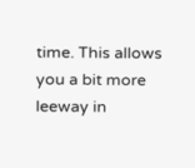time. This allows you a bit more leeway in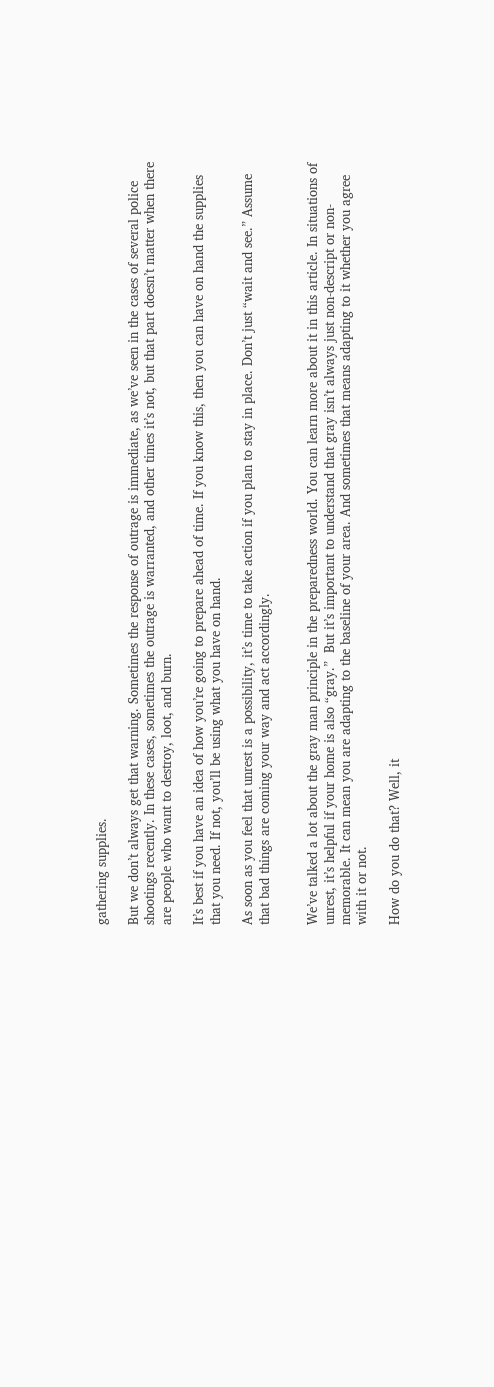gathering supplies.

But we don’t always get that warning. Sometimes the response of outrage is immediate, as we’ve seen in the cases of several police shootings recently. In these cases, sometimes the outrage is warranted, and other times it’s not, but that part doesn’t matter when there are people who want to destroy, loot, and burn.

It’s best if you have an idea of how you’re going to prepare ahead of time. If you know this, then you can have on hand the supplies that you need. If not, you’ll be using what you have on hand.

As soon as you feel that unrest is a possibility, it’s time to take action if you plan to stay in place. Don’t just “wait and see.” Assume that bad things are coming your way and act accordingly.


We’ve talked a lot about the gray man principle in the preparedness world. You can learn more about it in this article. In situations of unrest, it’s helpful if your home is also “gray.”  But it’s important to understand that gray isn’t always just non-descript or non-memorable. It can mean you are adapting to the baseline of your area. And sometimes that means adapting to it whether you agree with it or not.

How do you do that? Well, it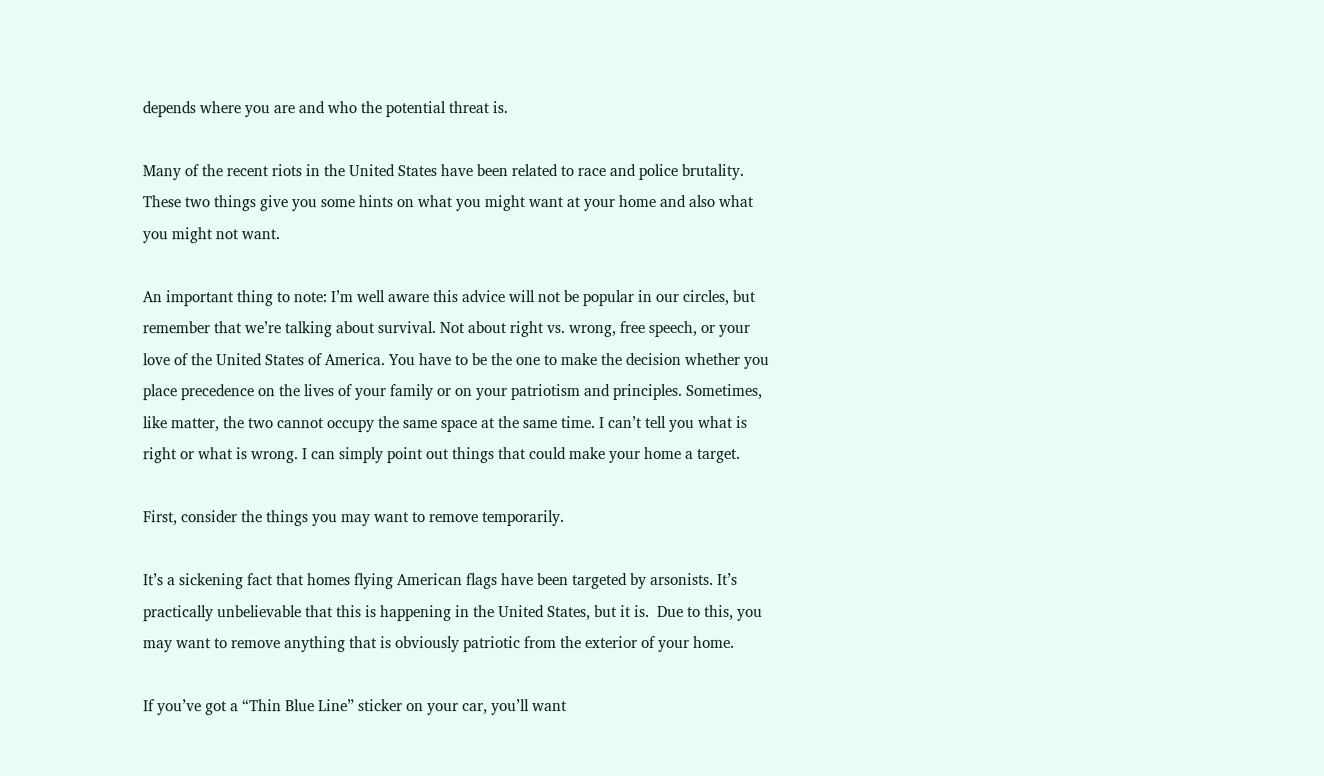depends where you are and who the potential threat is.

Many of the recent riots in the United States have been related to race and police brutality. These two things give you some hints on what you might want at your home and also what you might not want.

An important thing to note: I’m well aware this advice will not be popular in our circles, but remember that we’re talking about survival. Not about right vs. wrong, free speech, or your love of the United States of America. You have to be the one to make the decision whether you place precedence on the lives of your family or on your patriotism and principles. Sometimes, like matter, the two cannot occupy the same space at the same time. I can’t tell you what is right or what is wrong. I can simply point out things that could make your home a target.

First, consider the things you may want to remove temporarily.

It’s a sickening fact that homes flying American flags have been targeted by arsonists. It’s practically unbelievable that this is happening in the United States, but it is.  Due to this, you may want to remove anything that is obviously patriotic from the exterior of your home.

If you’ve got a “Thin Blue Line” sticker on your car, you’ll want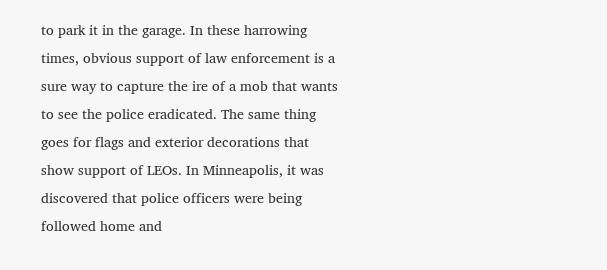to park it in the garage. In these harrowing times, obvious support of law enforcement is a sure way to capture the ire of a mob that wants to see the police eradicated. The same thing goes for flags and exterior decorations that show support of LEOs. In Minneapolis, it was discovered that police officers were being followed home and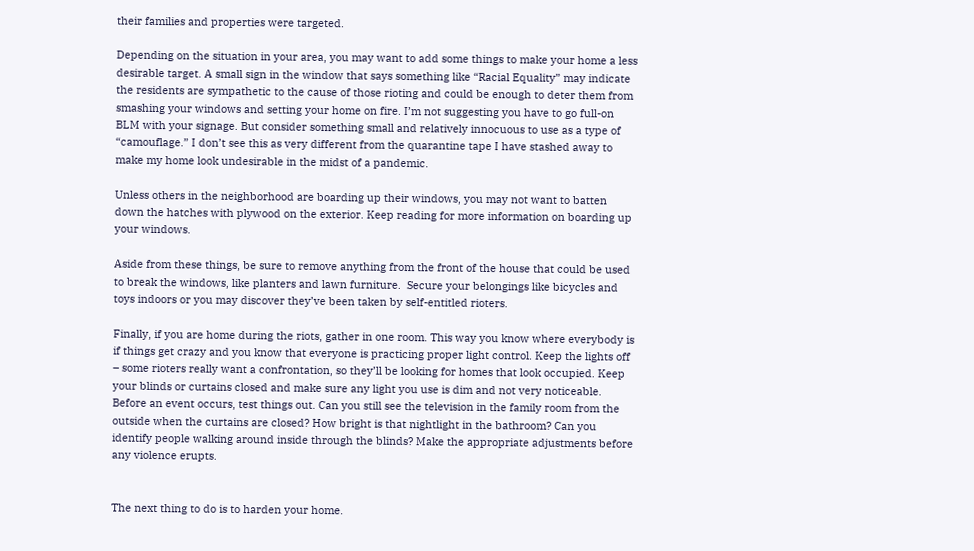their families and properties were targeted.

Depending on the situation in your area, you may want to add some things to make your home a less desirable target. A small sign in the window that says something like “Racial Equality” may indicate the residents are sympathetic to the cause of those rioting and could be enough to deter them from smashing your windows and setting your home on fire. I’m not suggesting you have to go full-on BLM with your signage. But consider something small and relatively innocuous to use as a type of “camouflage.” I don’t see this as very different from the quarantine tape I have stashed away to make my home look undesirable in the midst of a pandemic.

Unless others in the neighborhood are boarding up their windows, you may not want to batten down the hatches with plywood on the exterior. Keep reading for more information on boarding up your windows.

Aside from these things, be sure to remove anything from the front of the house that could be used to break the windows, like planters and lawn furniture.  Secure your belongings like bicycles and toys indoors or you may discover they’ve been taken by self-entitled rioters.

Finally, if you are home during the riots, gather in one room. This way you know where everybody is if things get crazy and you know that everyone is practicing proper light control. Keep the lights off – some rioters really want a confrontation, so they’ll be looking for homes that look occupied. Keep your blinds or curtains closed and make sure any light you use is dim and not very noticeable. Before an event occurs, test things out. Can you still see the television in the family room from the outside when the curtains are closed? How bright is that nightlight in the bathroom? Can you identify people walking around inside through the blinds? Make the appropriate adjustments before any violence erupts.


The next thing to do is to harden your home.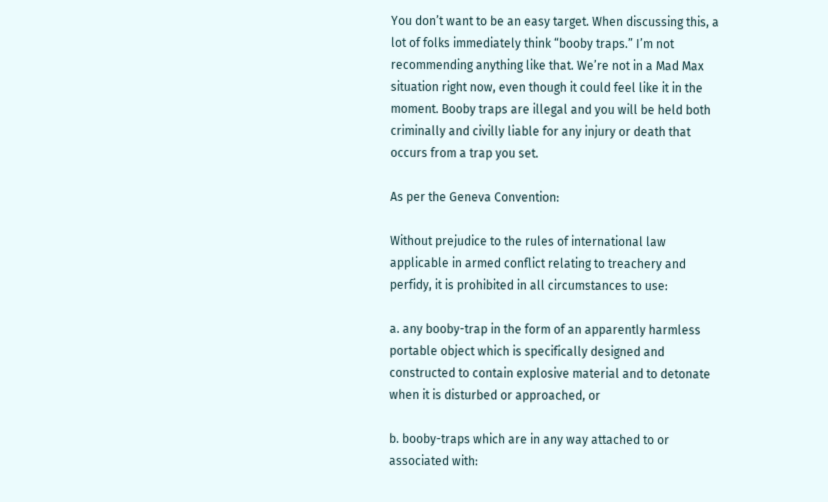You don’t want to be an easy target. When discussing this, a lot of folks immediately think “booby traps.” I’m not recommending anything like that. We’re not in a Mad Max situation right now, even though it could feel like it in the moment. Booby traps are illegal and you will be held both criminally and civilly liable for any injury or death that occurs from a trap you set.

As per the Geneva Convention:

Without prejudice to the rules of international law applicable in armed conflict relating to treachery and perfidy, it is prohibited in all circumstances to use:

a. any booby-trap in the form of an apparently harmless portable object which is specifically designed and constructed to contain explosive material and to detonate when it is disturbed or approached, or

b. booby-traps which are in any way attached to or associated with: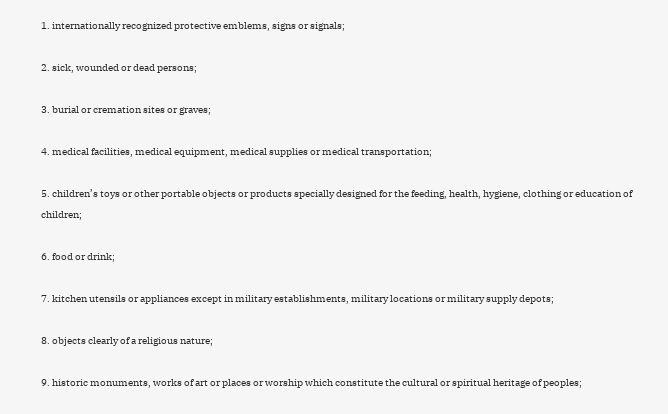1. internationally recognized protective emblems, signs or signals;

2. sick, wounded or dead persons;

3. burial or cremation sites or graves;

4. medical facilities, medical equipment, medical supplies or medical transportation;

5. children’s toys or other portable objects or products specially designed for the feeding, health, hygiene, clothing or education of children;

6. food or drink;

7. kitchen utensils or appliances except in military establishments, military locations or military supply depots;

8. objects clearly of a religious nature;

9. historic monuments, works of art or places or worship which constitute the cultural or spiritual heritage of peoples;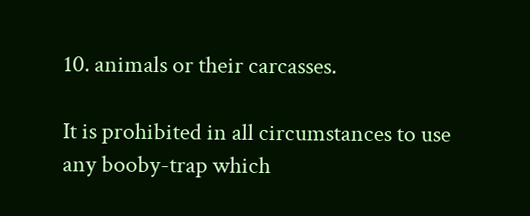10. animals or their carcasses.

It is prohibited in all circumstances to use any booby-trap which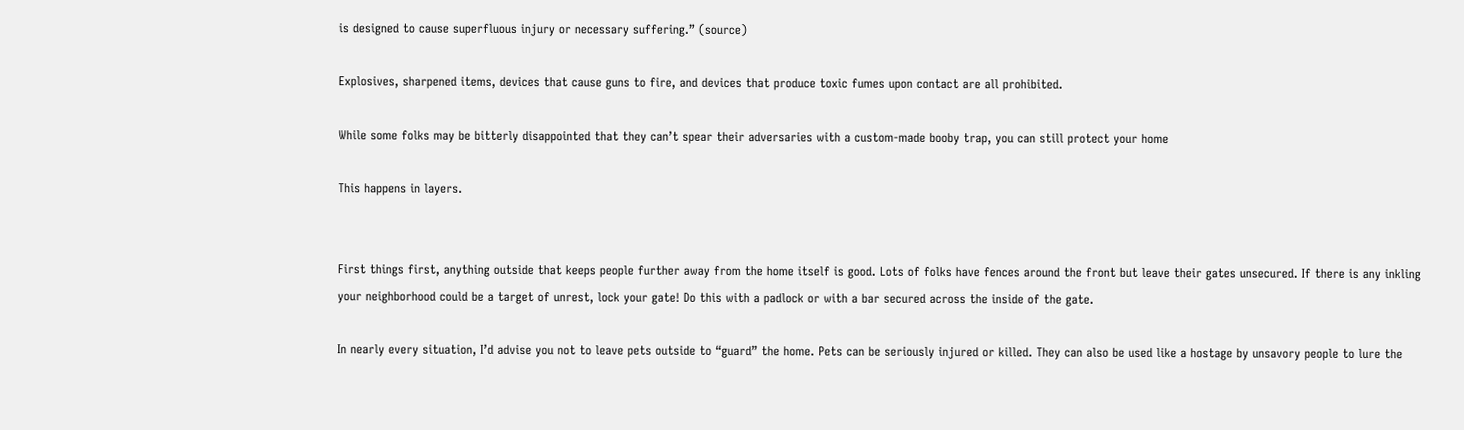is designed to cause superfluous injury or necessary suffering.” (source)

Explosives, sharpened items, devices that cause guns to fire, and devices that produce toxic fumes upon contact are all prohibited.

While some folks may be bitterly disappointed that they can’t spear their adversaries with a custom-made booby trap, you can still protect your home

This happens in layers.


First things first, anything outside that keeps people further away from the home itself is good. Lots of folks have fences around the front but leave their gates unsecured. If there is any inkling your neighborhood could be a target of unrest, lock your gate! Do this with a padlock or with a bar secured across the inside of the gate.

In nearly every situation, I’d advise you not to leave pets outside to “guard” the home. Pets can be seriously injured or killed. They can also be used like a hostage by unsavory people to lure the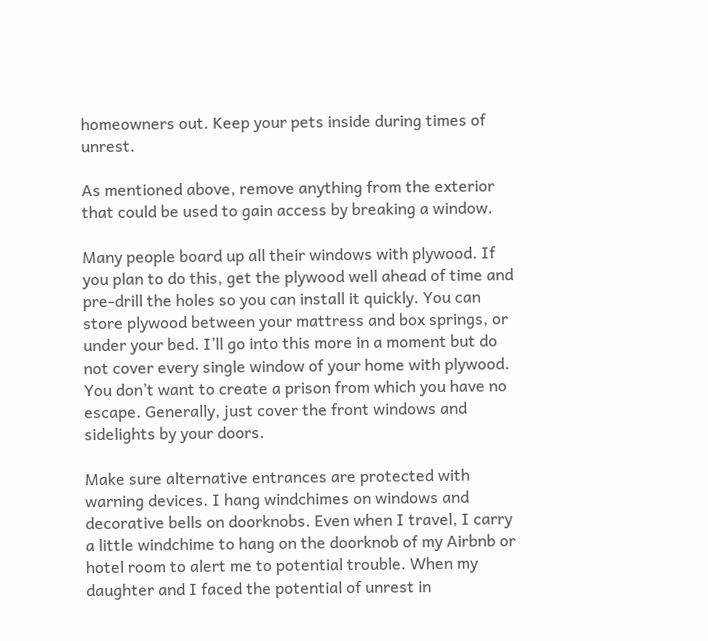homeowners out. Keep your pets inside during times of unrest.

As mentioned above, remove anything from the exterior that could be used to gain access by breaking a window.

Many people board up all their windows with plywood. If you plan to do this, get the plywood well ahead of time and pre-drill the holes so you can install it quickly. You can store plywood between your mattress and box springs, or under your bed. I’ll go into this more in a moment but do not cover every single window of your home with plywood. You don’t want to create a prison from which you have no escape. Generally, just cover the front windows and sidelights by your doors.

Make sure alternative entrances are protected with warning devices. I hang windchimes on windows and decorative bells on doorknobs. Even when I travel, I carry a little windchime to hang on the doorknob of my Airbnb or hotel room to alert me to potential trouble. When my daughter and I faced the potential of unrest in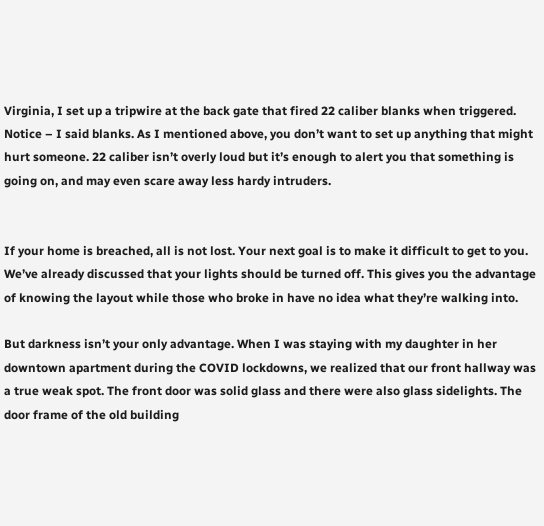Virginia, I set up a tripwire at the back gate that fired 22 caliber blanks when triggered. Notice – I said blanks. As I mentioned above, you don’t want to set up anything that might hurt someone. 22 caliber isn’t overly loud but it’s enough to alert you that something is going on, and may even scare away less hardy intruders.


If your home is breached, all is not lost. Your next goal is to make it difficult to get to you. We’ve already discussed that your lights should be turned off. This gives you the advantage of knowing the layout while those who broke in have no idea what they’re walking into.

But darkness isn’t your only advantage. When I was staying with my daughter in her downtown apartment during the COVID lockdowns, we realized that our front hallway was a true weak spot. The front door was solid glass and there were also glass sidelights. The door frame of the old building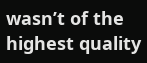wasn’t of the highest quality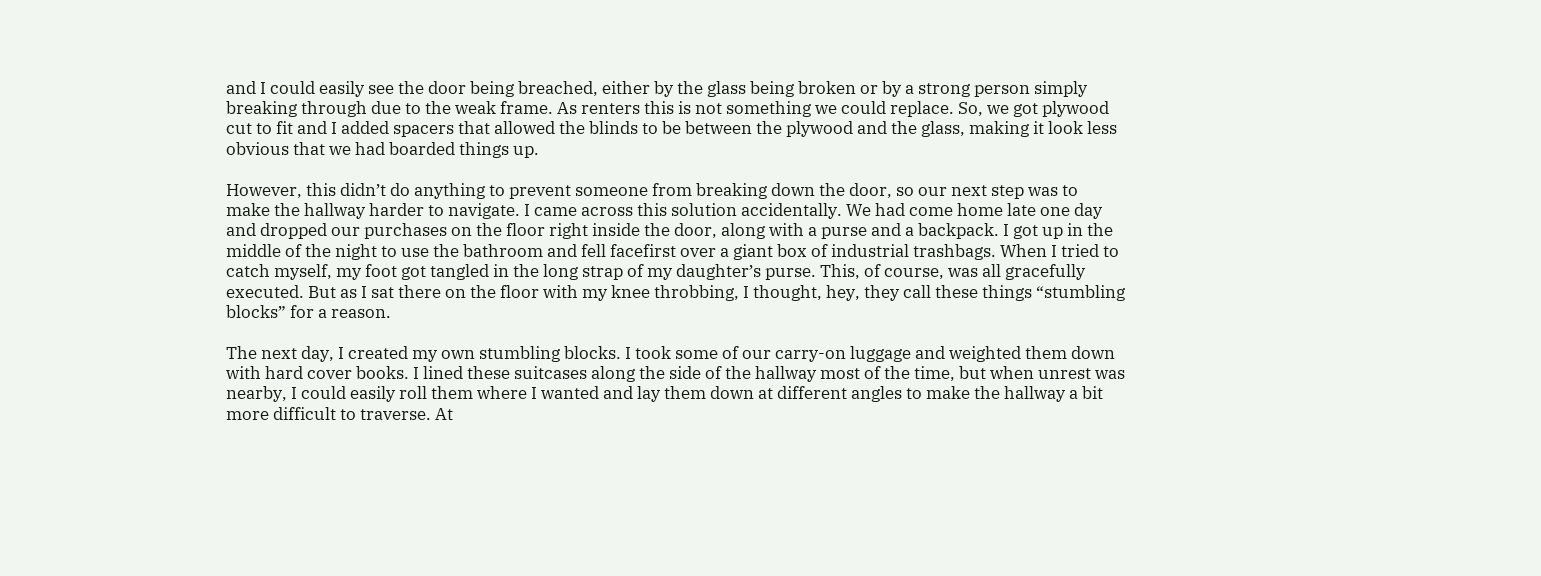and I could easily see the door being breached, either by the glass being broken or by a strong person simply breaking through due to the weak frame. As renters this is not something we could replace. So, we got plywood cut to fit and I added spacers that allowed the blinds to be between the plywood and the glass, making it look less obvious that we had boarded things up.

However, this didn’t do anything to prevent someone from breaking down the door, so our next step was to make the hallway harder to navigate. I came across this solution accidentally. We had come home late one day and dropped our purchases on the floor right inside the door, along with a purse and a backpack. I got up in the middle of the night to use the bathroom and fell facefirst over a giant box of industrial trashbags. When I tried to catch myself, my foot got tangled in the long strap of my daughter’s purse. This, of course, was all gracefully executed. But as I sat there on the floor with my knee throbbing, I thought, hey, they call these things “stumbling blocks” for a reason.

The next day, I created my own stumbling blocks. I took some of our carry-on luggage and weighted them down with hard cover books. I lined these suitcases along the side of the hallway most of the time, but when unrest was nearby, I could easily roll them where I wanted and lay them down at different angles to make the hallway a bit more difficult to traverse. At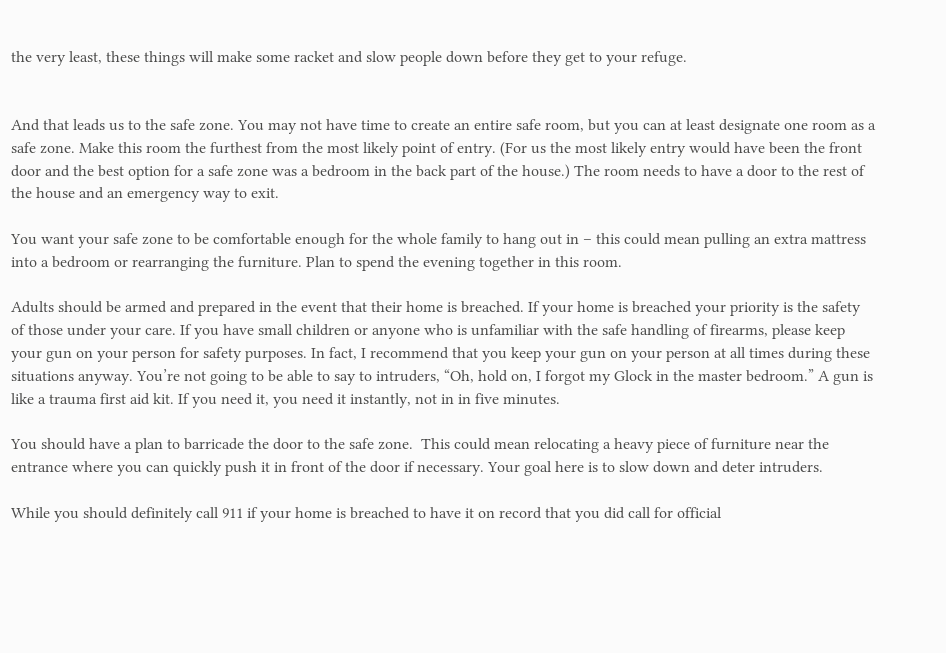the very least, these things will make some racket and slow people down before they get to your refuge.


And that leads us to the safe zone. You may not have time to create an entire safe room, but you can at least designate one room as a safe zone. Make this room the furthest from the most likely point of entry. (For us the most likely entry would have been the front door and the best option for a safe zone was a bedroom in the back part of the house.) The room needs to have a door to the rest of the house and an emergency way to exit.

You want your safe zone to be comfortable enough for the whole family to hang out in – this could mean pulling an extra mattress into a bedroom or rearranging the furniture. Plan to spend the evening together in this room.

Adults should be armed and prepared in the event that their home is breached. If your home is breached your priority is the safety of those under your care. If you have small children or anyone who is unfamiliar with the safe handling of firearms, please keep your gun on your person for safety purposes. In fact, I recommend that you keep your gun on your person at all times during these situations anyway. You’re not going to be able to say to intruders, “Oh, hold on, I forgot my Glock in the master bedroom.” A gun is like a trauma first aid kit. If you need it, you need it instantly, not in in five minutes.

You should have a plan to barricade the door to the safe zone.  This could mean relocating a heavy piece of furniture near the entrance where you can quickly push it in front of the door if necessary. Your goal here is to slow down and deter intruders.

While you should definitely call 911 if your home is breached to have it on record that you did call for official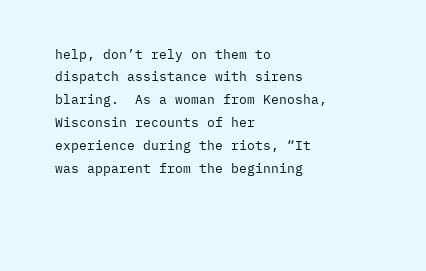help, don’t rely on them to dispatch assistance with sirens blaring.  As a woman from Kenosha, Wisconsin recounts of her experience during the riots, “It was apparent from the beginning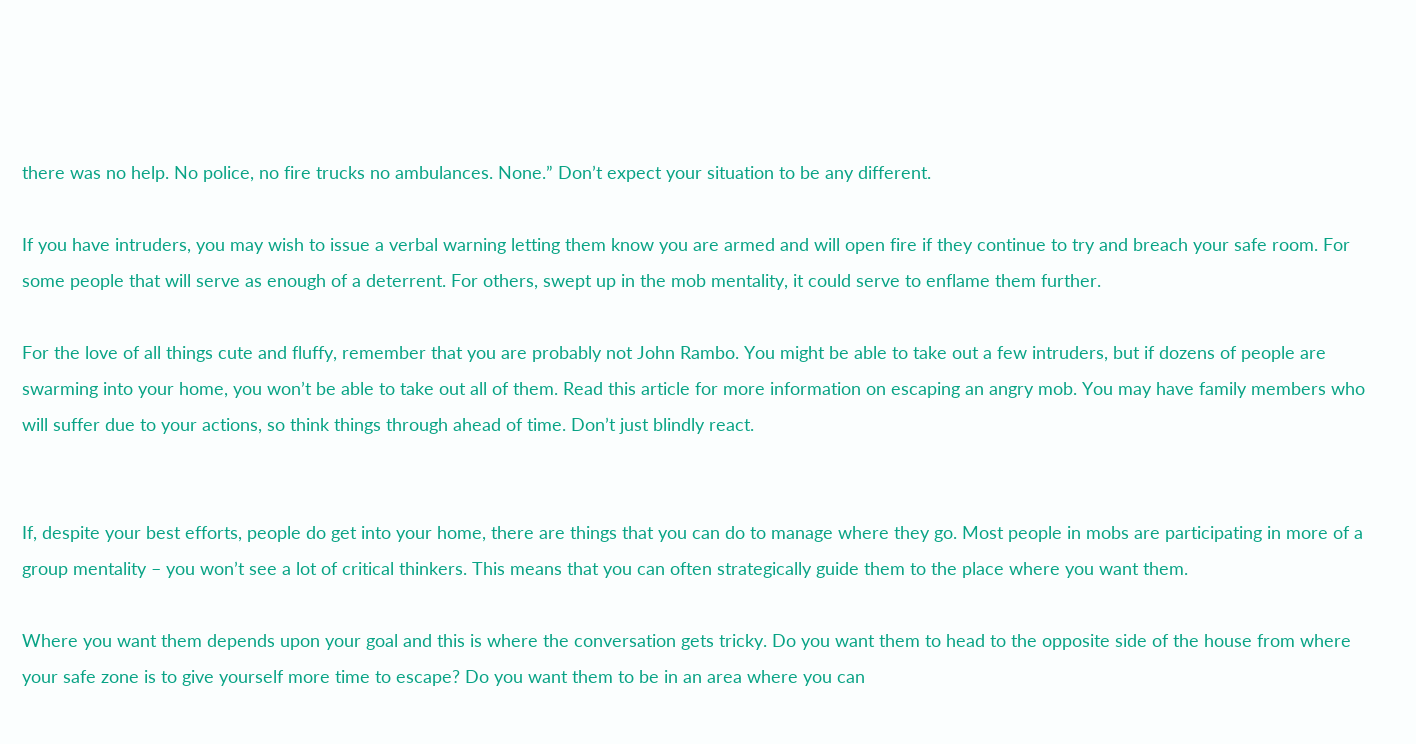there was no help. No police, no fire trucks no ambulances. None.” Don’t expect your situation to be any different.

If you have intruders, you may wish to issue a verbal warning letting them know you are armed and will open fire if they continue to try and breach your safe room. For some people that will serve as enough of a deterrent. For others, swept up in the mob mentality, it could serve to enflame them further.

For the love of all things cute and fluffy, remember that you are probably not John Rambo. You might be able to take out a few intruders, but if dozens of people are swarming into your home, you won’t be able to take out all of them. Read this article for more information on escaping an angry mob. You may have family members who will suffer due to your actions, so think things through ahead of time. Don’t just blindly react.


If, despite your best efforts, people do get into your home, there are things that you can do to manage where they go. Most people in mobs are participating in more of a group mentality – you won’t see a lot of critical thinkers. This means that you can often strategically guide them to the place where you want them.

Where you want them depends upon your goal and this is where the conversation gets tricky. Do you want them to head to the opposite side of the house from where your safe zone is to give yourself more time to escape? Do you want them to be in an area where you can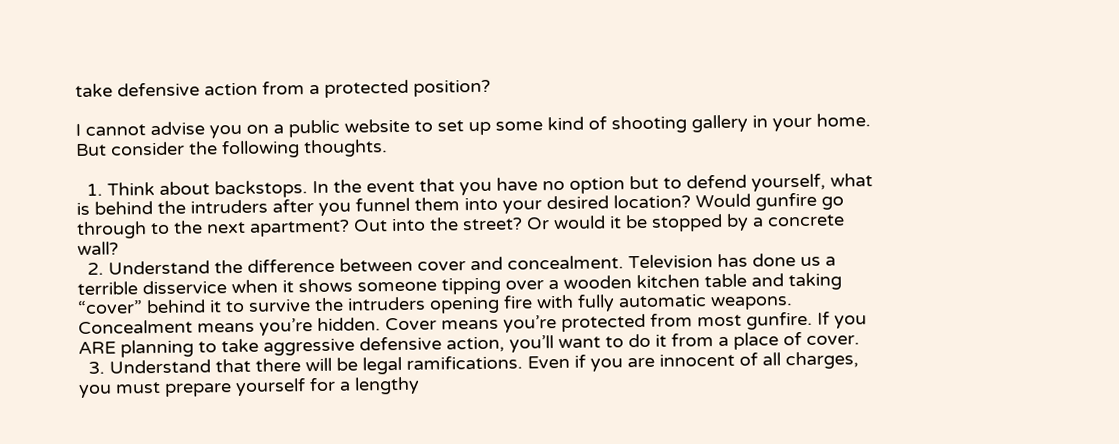take defensive action from a protected position?

I cannot advise you on a public website to set up some kind of shooting gallery in your home. But consider the following thoughts.

  1. Think about backstops. In the event that you have no option but to defend yourself, what is behind the intruders after you funnel them into your desired location? Would gunfire go through to the next apartment? Out into the street? Or would it be stopped by a concrete wall?
  2. Understand the difference between cover and concealment. Television has done us a terrible disservice when it shows someone tipping over a wooden kitchen table and taking “cover” behind it to survive the intruders opening fire with fully automatic weapons. Concealment means you’re hidden. Cover means you’re protected from most gunfire. If you ARE planning to take aggressive defensive action, you’ll want to do it from a place of cover.
  3. Understand that there will be legal ramifications. Even if you are innocent of all charges, you must prepare yourself for a lengthy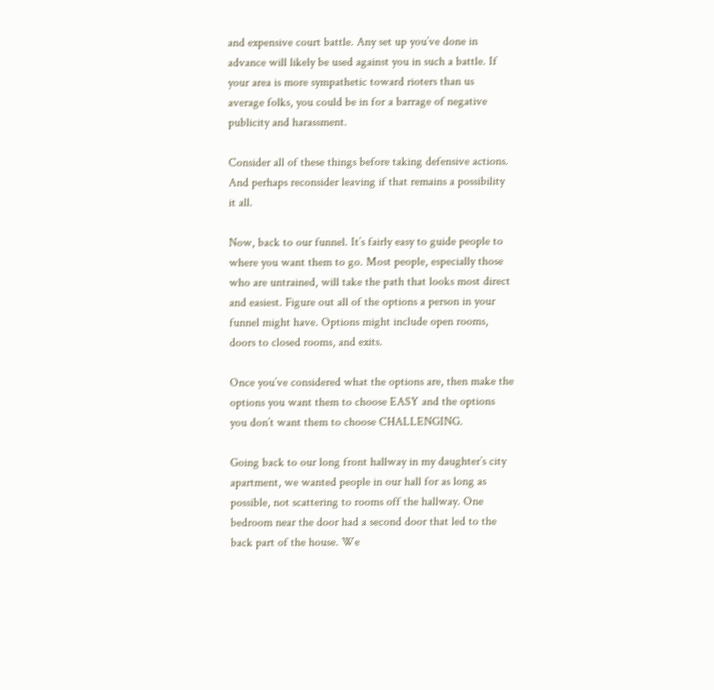and expensive court battle. Any set up you’ve done in advance will likely be used against you in such a battle. If your area is more sympathetic toward rioters than us average folks, you could be in for a barrage of negative publicity and harassment.

Consider all of these things before taking defensive actions. And perhaps reconsider leaving if that remains a possibility it all.

Now, back to our funnel. It’s fairly easy to guide people to where you want them to go. Most people, especially those who are untrained, will take the path that looks most direct and easiest. Figure out all of the options a person in your funnel might have. Options might include open rooms, doors to closed rooms, and exits.

Once you’ve considered what the options are, then make the options you want them to choose EASY and the options you don’t want them to choose CHALLENGING.

Going back to our long front hallway in my daughter’s city apartment, we wanted people in our hall for as long as possible, not scattering to rooms off the hallway. One bedroom near the door had a second door that led to the back part of the house. We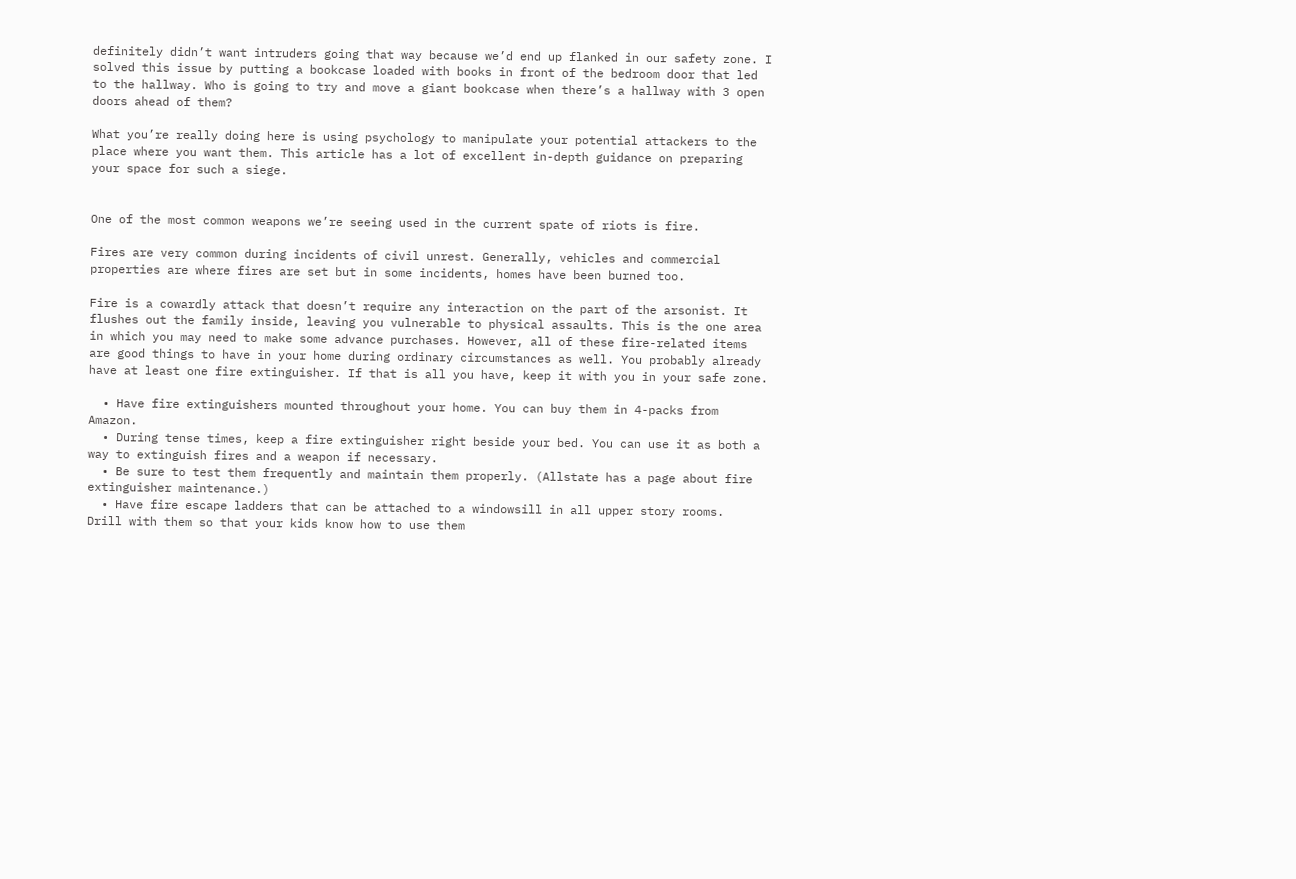definitely didn’t want intruders going that way because we’d end up flanked in our safety zone. I solved this issue by putting a bookcase loaded with books in front of the bedroom door that led to the hallway. Who is going to try and move a giant bookcase when there’s a hallway with 3 open doors ahead of them?

What you’re really doing here is using psychology to manipulate your potential attackers to the place where you want them. This article has a lot of excellent in-depth guidance on preparing your space for such a siege.


One of the most common weapons we’re seeing used in the current spate of riots is fire.

Fires are very common during incidents of civil unrest. Generally, vehicles and commercial properties are where fires are set but in some incidents, homes have been burned too.

Fire is a cowardly attack that doesn’t require any interaction on the part of the arsonist. It flushes out the family inside, leaving you vulnerable to physical assaults. This is the one area in which you may need to make some advance purchases. However, all of these fire-related items are good things to have in your home during ordinary circumstances as well. You probably already have at least one fire extinguisher. If that is all you have, keep it with you in your safe zone.

  • Have fire extinguishers mounted throughout your home. You can buy them in 4-packs from Amazon.
  • During tense times, keep a fire extinguisher right beside your bed. You can use it as both a way to extinguish fires and a weapon if necessary.
  • Be sure to test them frequently and maintain them properly. (Allstate has a page about fire extinguisher maintenance.)
  • Have fire escape ladders that can be attached to a windowsill in all upper story rooms.  Drill with them so that your kids know how to use them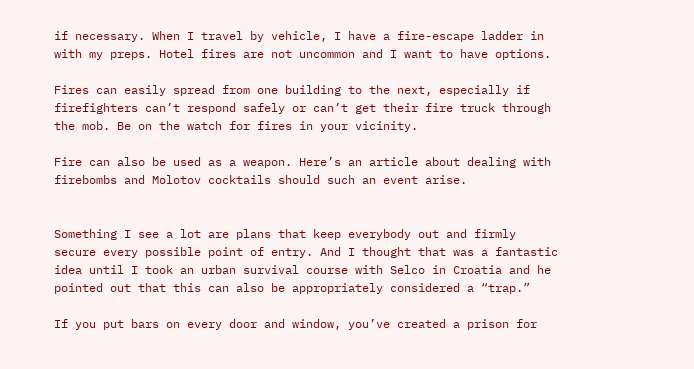if necessary. When I travel by vehicle, I have a fire-escape ladder in with my preps. Hotel fires are not uncommon and I want to have options.

Fires can easily spread from one building to the next, especially if firefighters can’t respond safely or can’t get their fire truck through the mob. Be on the watch for fires in your vicinity.

Fire can also be used as a weapon. Here’s an article about dealing with firebombs and Molotov cocktails should such an event arise.


Something I see a lot are plans that keep everybody out and firmly secure every possible point of entry. And I thought that was a fantastic idea until I took an urban survival course with Selco in Croatia and he pointed out that this can also be appropriately considered a “trap.”

If you put bars on every door and window, you’ve created a prison for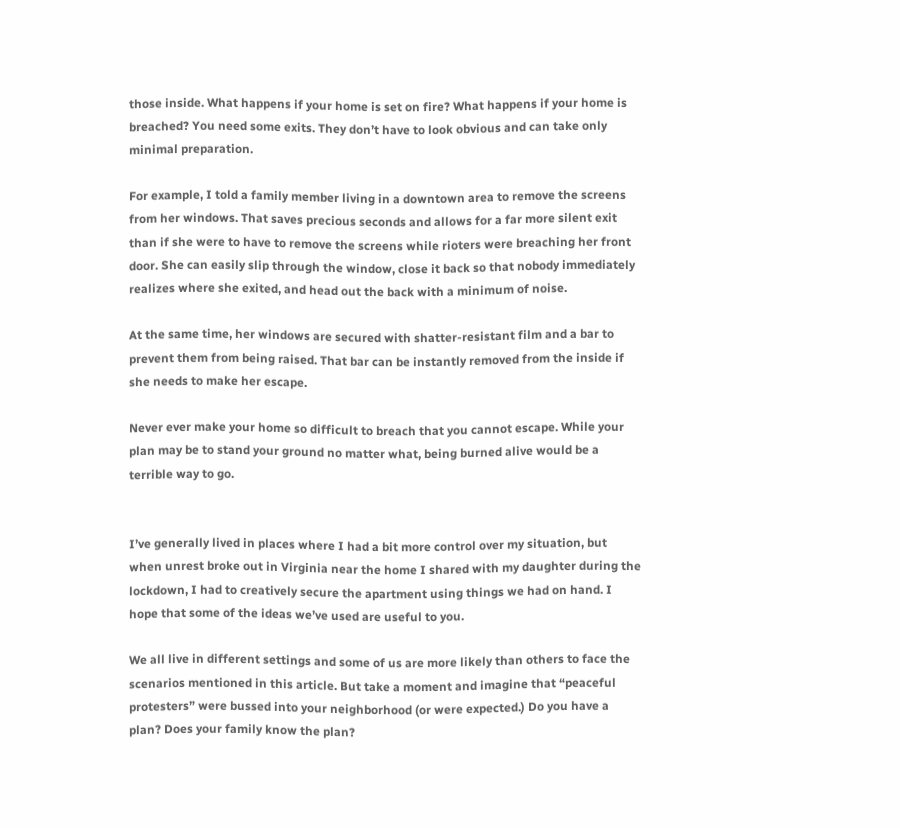those inside. What happens if your home is set on fire? What happens if your home is breached? You need some exits. They don’t have to look obvious and can take only minimal preparation.

For example, I told a family member living in a downtown area to remove the screens from her windows. That saves precious seconds and allows for a far more silent exit than if she were to have to remove the screens while rioters were breaching her front door. She can easily slip through the window, close it back so that nobody immediately realizes where she exited, and head out the back with a minimum of noise.

At the same time, her windows are secured with shatter-resistant film and a bar to prevent them from being raised. That bar can be instantly removed from the inside if she needs to make her escape.

Never ever make your home so difficult to breach that you cannot escape. While your plan may be to stand your ground no matter what, being burned alive would be a terrible way to go.


I’ve generally lived in places where I had a bit more control over my situation, but when unrest broke out in Virginia near the home I shared with my daughter during the lockdown, I had to creatively secure the apartment using things we had on hand. I hope that some of the ideas we’ve used are useful to you.

We all live in different settings and some of us are more likely than others to face the scenarios mentioned in this article. But take a moment and imagine that “peaceful protesters” were bussed into your neighborhood (or were expected.) Do you have a plan? Does your family know the plan?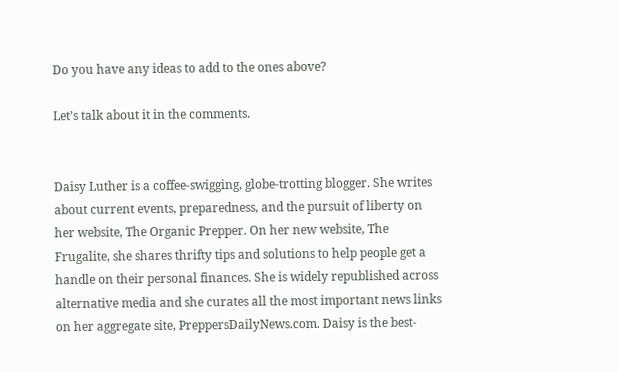Do you have any ideas to add to the ones above?

Let’s talk about it in the comments.


Daisy Luther is a coffee-swigging, globe-trotting blogger. She writes about current events, preparedness, and the pursuit of liberty on her website, The Organic Prepper. On her new website, The Frugalite, she shares thrifty tips and solutions to help people get a handle on their personal finances. She is widely republished across alternative media and she curates all the most important news links on her aggregate site, PreppersDailyNews.com. Daisy is the best-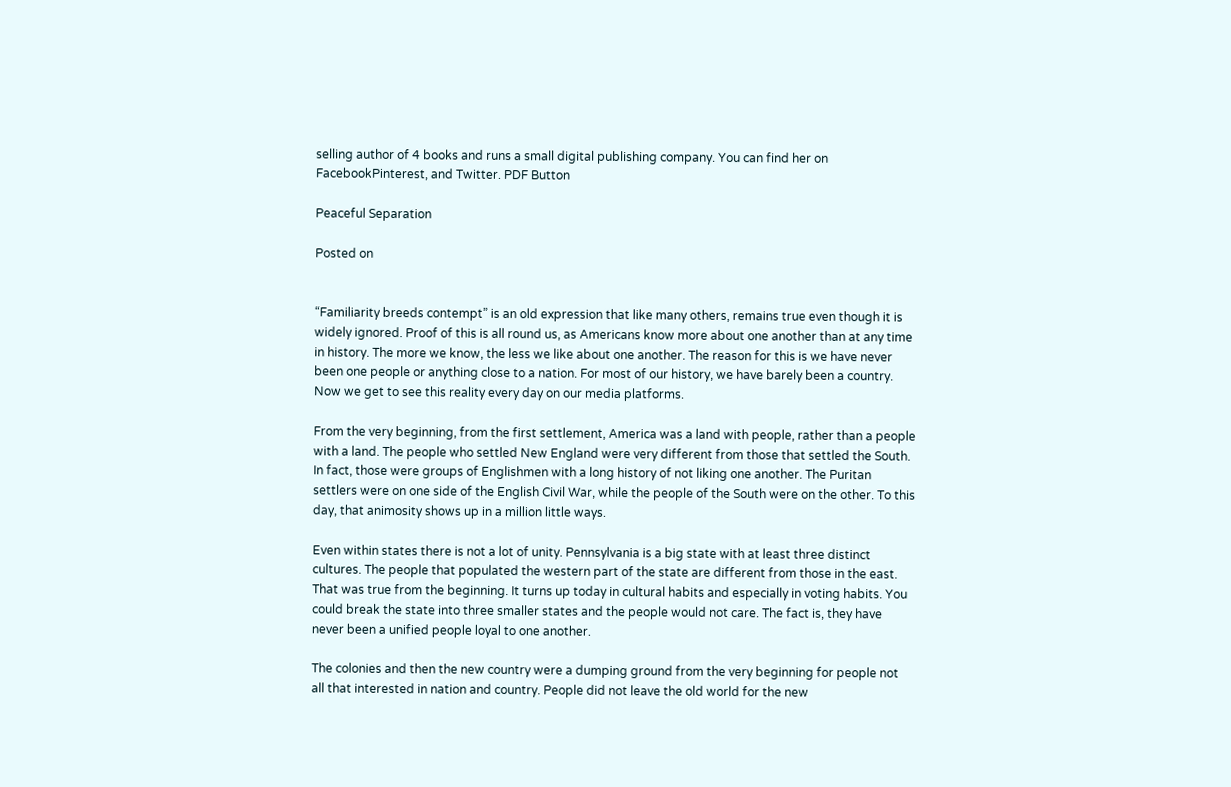selling author of 4 books and runs a small digital publishing company. You can find her on FacebookPinterest, and Twitter. PDF Button

Peaceful Separation

Posted on


“Familiarity breeds contempt” is an old expression that like many others, remains true even though it is widely ignored. Proof of this is all round us, as Americans know more about one another than at any time in history. The more we know, the less we like about one another. The reason for this is we have never been one people or anything close to a nation. For most of our history, we have barely been a country. Now we get to see this reality every day on our media platforms.

From the very beginning, from the first settlement, America was a land with people, rather than a people with a land. The people who settled New England were very different from those that settled the South. In fact, those were groups of Englishmen with a long history of not liking one another. The Puritan settlers were on one side of the English Civil War, while the people of the South were on the other. To this day, that animosity shows up in a million little ways.

Even within states there is not a lot of unity. Pennsylvania is a big state with at least three distinct cultures. The people that populated the western part of the state are different from those in the east. That was true from the beginning. It turns up today in cultural habits and especially in voting habits. You could break the state into three smaller states and the people would not care. The fact is, they have never been a unified people loyal to one another.

The colonies and then the new country were a dumping ground from the very beginning for people not all that interested in nation and country. People did not leave the old world for the new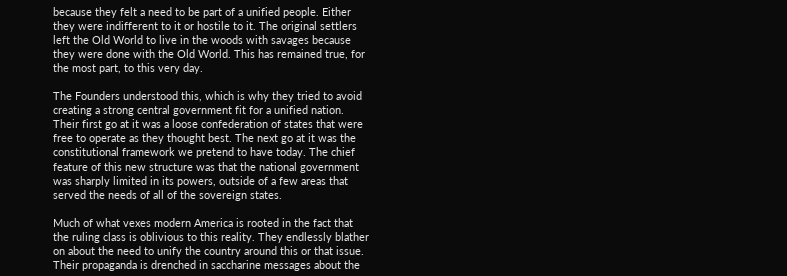because they felt a need to be part of a unified people. Either they were indifferent to it or hostile to it. The original settlers left the Old World to live in the woods with savages because they were done with the Old World. This has remained true, for the most part, to this very day.

The Founders understood this, which is why they tried to avoid creating a strong central government fit for a unified nation. Their first go at it was a loose confederation of states that were free to operate as they thought best. The next go at it was the constitutional framework we pretend to have today. The chief feature of this new structure was that the national government was sharply limited in its powers, outside of a few areas that served the needs of all of the sovereign states.

Much of what vexes modern America is rooted in the fact that the ruling class is oblivious to this reality. They endlessly blather on about the need to unify the country around this or that issue. Their propaganda is drenched in saccharine messages about the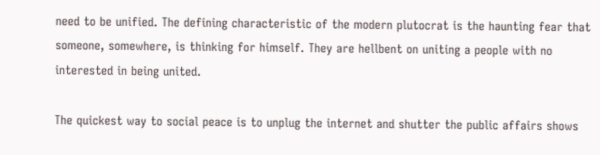need to be unified. The defining characteristic of the modern plutocrat is the haunting fear that someone, somewhere, is thinking for himself. They are hellbent on uniting a people with no interested in being united.

The quickest way to social peace is to unplug the internet and shutter the public affairs shows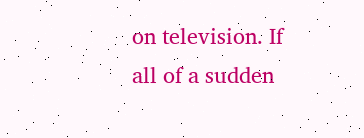on television. If all of a sudden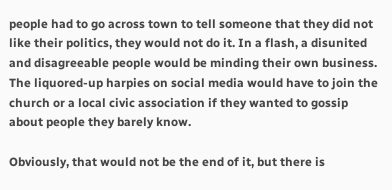people had to go across town to tell someone that they did not like their politics, they would not do it. In a flash, a disunited and disagreeable people would be minding their own business. The liquored-up harpies on social media would have to join the church or a local civic association if they wanted to gossip about people they barely know.

Obviously, that would not be the end of it, but there is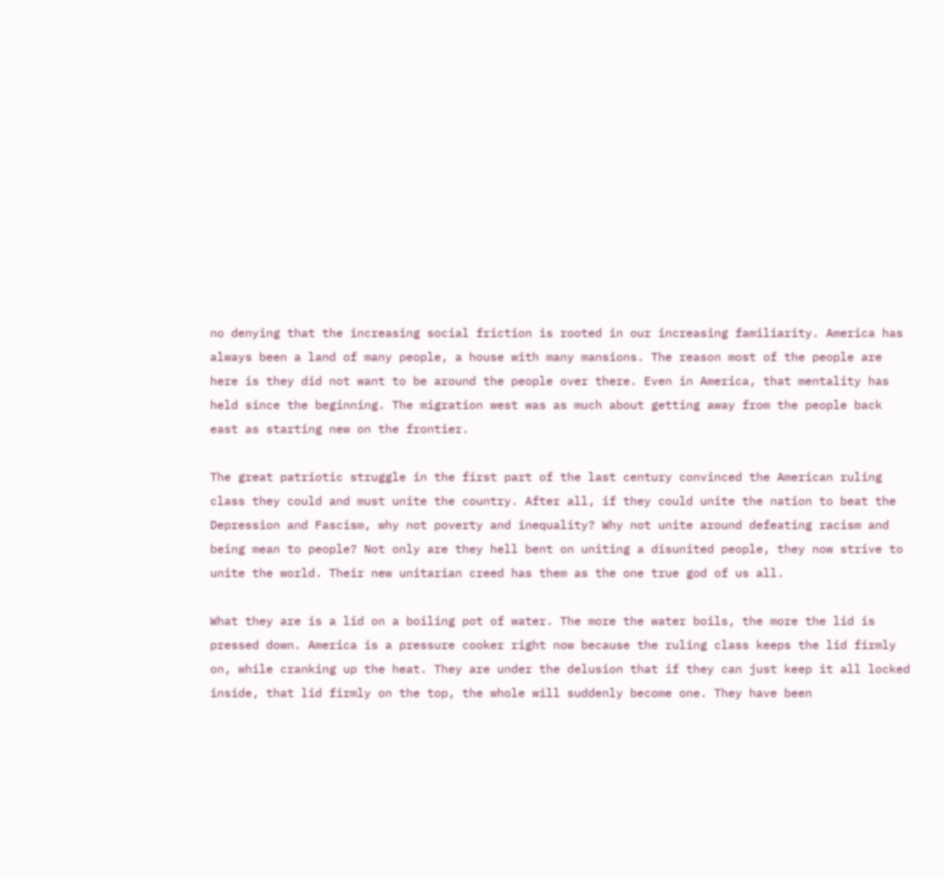no denying that the increasing social friction is rooted in our increasing familiarity. America has always been a land of many people, a house with many mansions. The reason most of the people are here is they did not want to be around the people over there. Even in America, that mentality has held since the beginning. The migration west was as much about getting away from the people back east as starting new on the frontier.

The great patriotic struggle in the first part of the last century convinced the American ruling class they could and must unite the country. After all, if they could unite the nation to beat the Depression and Fascism, why not poverty and inequality? Why not unite around defeating racism and being mean to people? Not only are they hell bent on uniting a disunited people, they now strive to unite the world. Their new unitarian creed has them as the one true god of us all.

What they are is a lid on a boiling pot of water. The more the water boils, the more the lid is pressed down. America is a pressure cooker right now because the ruling class keeps the lid firmly on, while cranking up the heat. They are under the delusion that if they can just keep it all locked inside, that lid firmly on the top, the whole will suddenly become one. They have been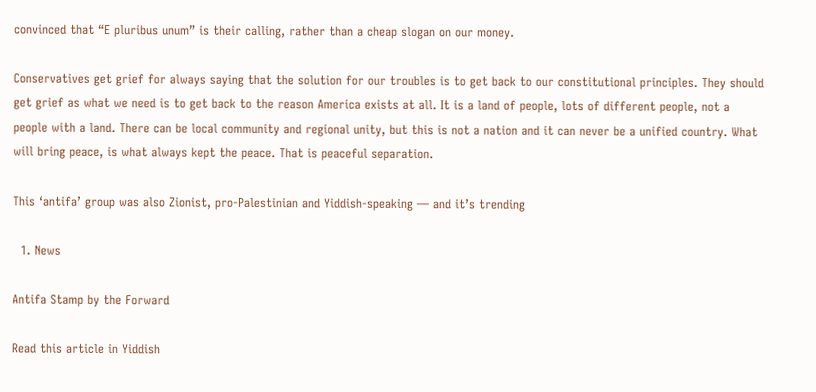convinced that “E pluribus unum” is their calling, rather than a cheap slogan on our money.

Conservatives get grief for always saying that the solution for our troubles is to get back to our constitutional principles. They should get grief as what we need is to get back to the reason America exists at all. It is a land of people, lots of different people, not a people with a land. There can be local community and regional unity, but this is not a nation and it can never be a unified country. What will bring peace, is what always kept the peace. That is peaceful separation.

This ‘antifa’ group was also Zionist, pro-Palestinian and Yiddish-speaking — and it’s trending

  1. News

Antifa Stamp by the Forward

Read this article in Yiddish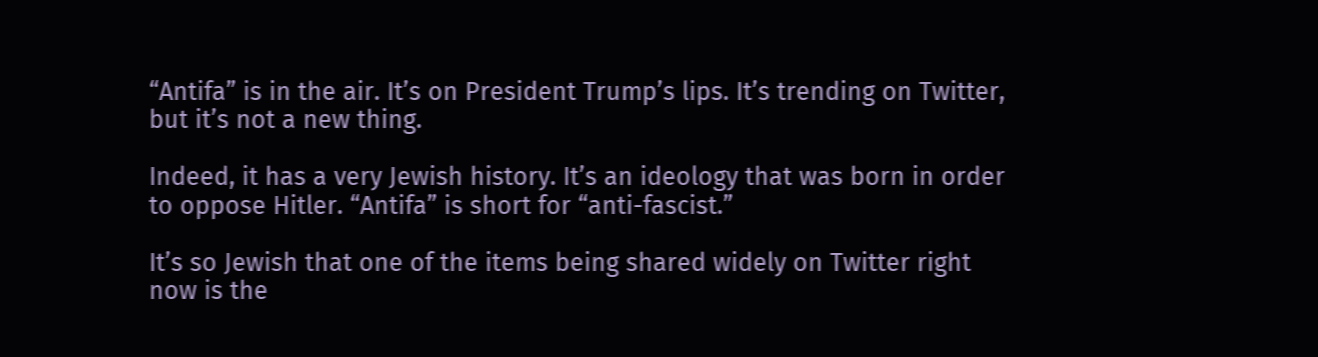“Antifa” is in the air. It’s on President Trump’s lips. It’s trending on Twitter, but it’s not a new thing.

Indeed, it has a very Jewish history. It’s an ideology that was born in order to oppose Hitler. “Antifa” is short for “anti-fascist.”

It’s so Jewish that one of the items being shared widely on Twitter right now is the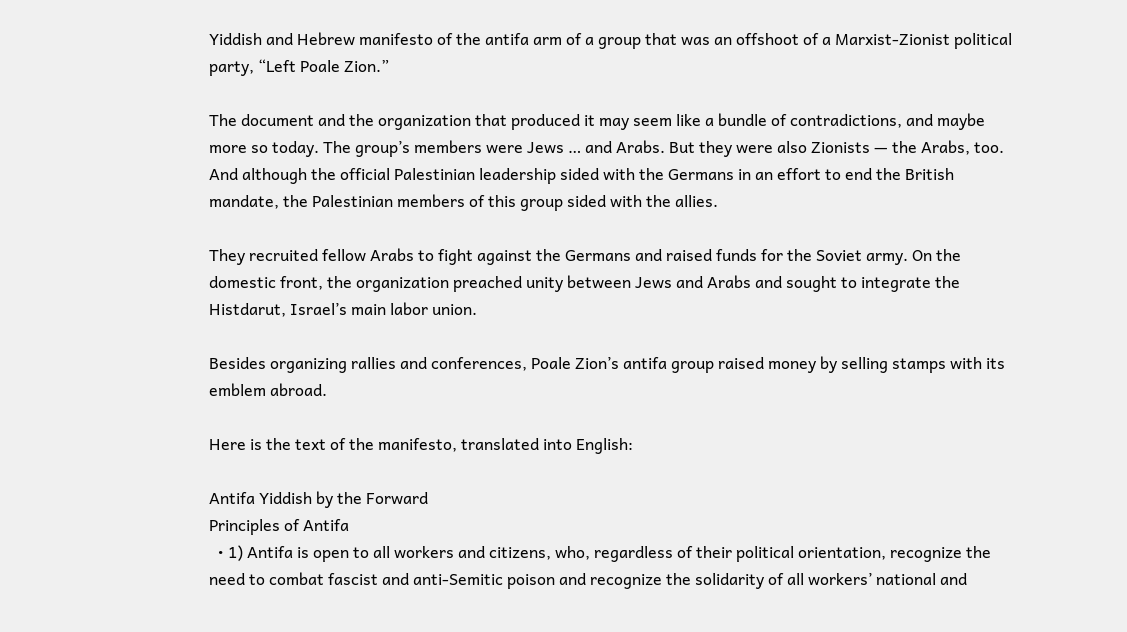Yiddish and Hebrew manifesto of the antifa arm of a group that was an offshoot of a Marxist-Zionist political party, “Left Poale Zion.”

The document and the organization that produced it may seem like a bundle of contradictions, and maybe more so today. The group’s members were Jews … and Arabs. But they were also Zionists — the Arabs, too. And although the official Palestinian leadership sided with the Germans in an effort to end the British mandate, the Palestinian members of this group sided with the allies.

They recruited fellow Arabs to fight against the Germans and raised funds for the Soviet army. On the domestic front, the organization preached unity between Jews and Arabs and sought to integrate the Histdarut, Israel’s main labor union.

Besides organizing rallies and conferences, Poale Zion’s antifa group raised money by selling stamps with its emblem abroad.

Here is the text of the manifesto, translated into English:

Antifa Yiddish by the Forward
Principles of Antifa
  • 1) Antifa is open to all workers and citizens, who, regardless of their political orientation, recognize the need to combat fascist and anti-Semitic poison and recognize the solidarity of all workers’ national and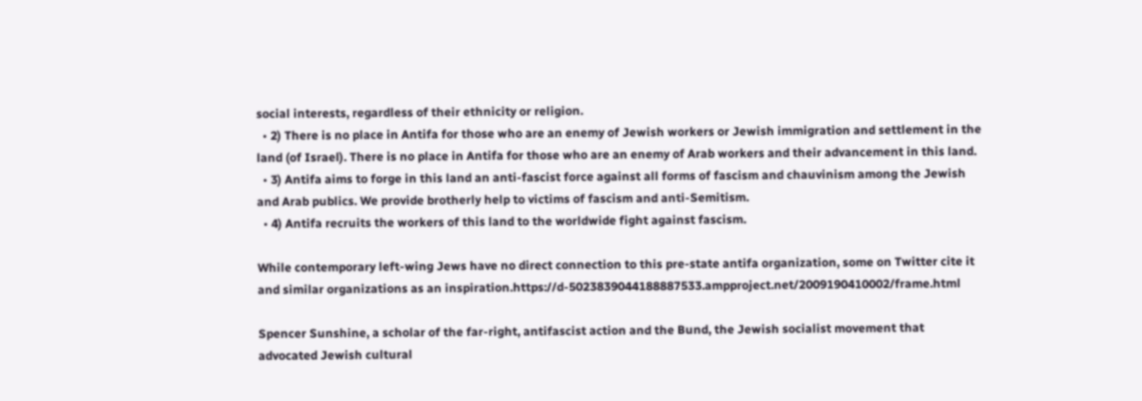social interests, regardless of their ethnicity or religion.
  • 2) There is no place in Antifa for those who are an enemy of Jewish workers or Jewish immigration and settlement in the land (of Israel). There is no place in Antifa for those who are an enemy of Arab workers and their advancement in this land.
  • 3) Antifa aims to forge in this land an anti-fascist force against all forms of fascism and chauvinism among the Jewish and Arab publics. We provide brotherly help to victims of fascism and anti-Semitism.
  • 4) Antifa recruits the workers of this land to the worldwide fight against fascism.

While contemporary left-wing Jews have no direct connection to this pre-state antifa organization, some on Twitter cite it and similar organizations as an inspiration.https://d-5023839044188887533.ampproject.net/2009190410002/frame.html

Spencer Sunshine, a scholar of the far-right, antifascist action and the Bund, the Jewish socialist movement that advocated Jewish cultural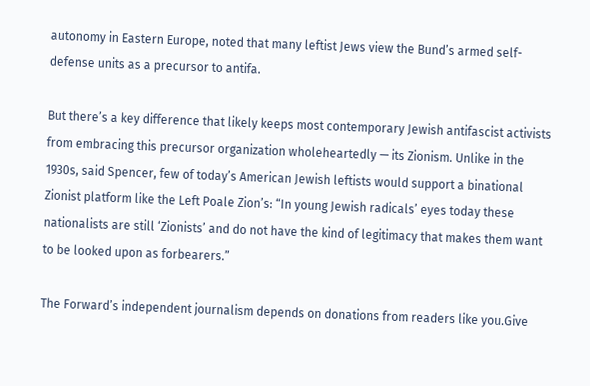autonomy in Eastern Europe, noted that many leftist Jews view the Bund’s armed self-defense units as a precursor to antifa.

But there’s a key difference that likely keeps most contemporary Jewish antifascist activists from embracing this precursor organization wholeheartedly — its Zionism. Unlike in the 1930s, said Spencer, few of today’s American Jewish leftists would support a binational Zionist platform like the Left Poale Zion’s: “In young Jewish radicals’ eyes today these nationalists are still ‘Zionists’ and do not have the kind of legitimacy that makes them want to be looked upon as forbearers.”

The Forward’s independent journalism depends on donations from readers like you.Give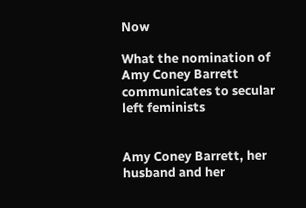Now

What the nomination of Amy Coney Barrett communicates to secular left feminists


Amy Coney Barrett, her husband and her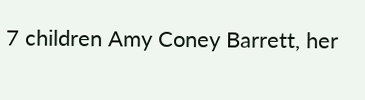7 children Amy Coney Barrett, her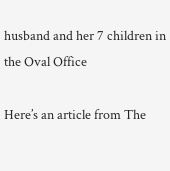husband and her 7 children in the Oval Office

Here’s an article from The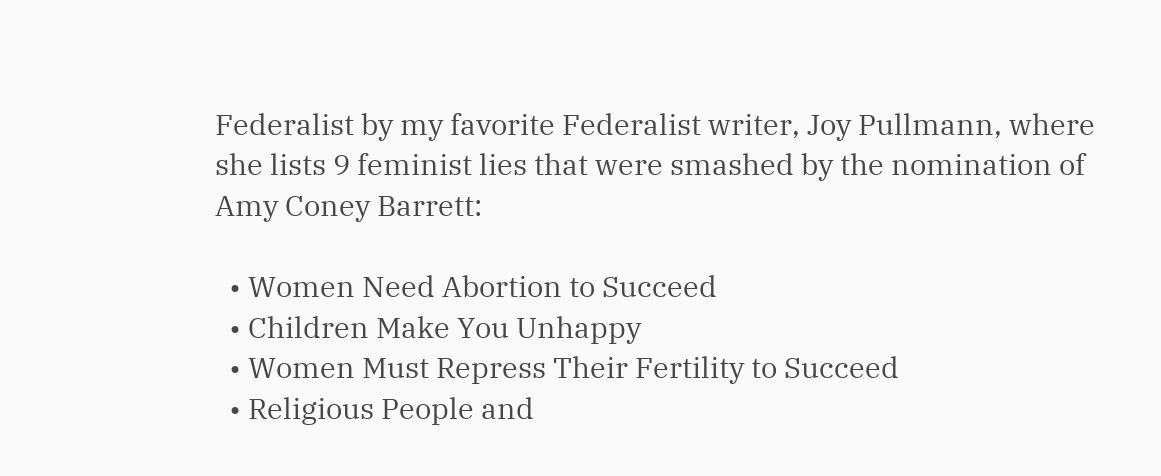Federalist by my favorite Federalist writer, Joy Pullmann, where she lists 9 feminist lies that were smashed by the nomination of Amy Coney Barrett:

  • Women Need Abortion to Succeed
  • Children Make You Unhappy
  • Women Must Repress Their Fertility to Succeed
  • Religious People and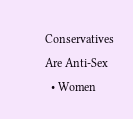Conservatives Are Anti-Sex
  • Women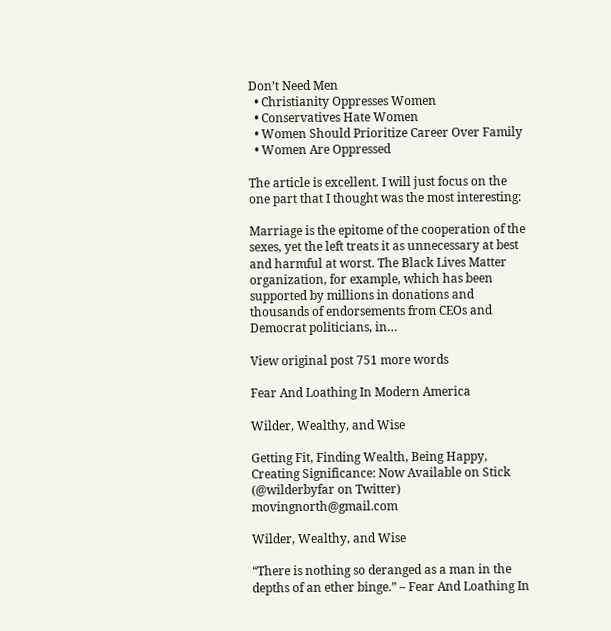Don’t Need Men
  • Christianity Oppresses Women
  • Conservatives Hate Women
  • Women Should Prioritize Career Over Family
  • Women Are Oppressed

The article is excellent. I will just focus on the one part that I thought was the most interesting:

Marriage is the epitome of the cooperation of the sexes, yet the left treats it as unnecessary at best and harmful at worst. The Black Lives Matter organization, for example, which has been supported by millions in donations and thousands of endorsements from CEOs and Democrat politicians, in…

View original post 751 more words

Fear And Loathing In Modern America

Wilder, Wealthy, and Wise

Getting Fit, Finding Wealth, Being Happy, Creating Significance: Now Available on Stick (@wilderbyfar on Twitter) movingnorth@gmail.com

Wilder, Wealthy, and Wise

“There is nothing so deranged as a man in the depths of an ether binge.” – Fear And Loathing In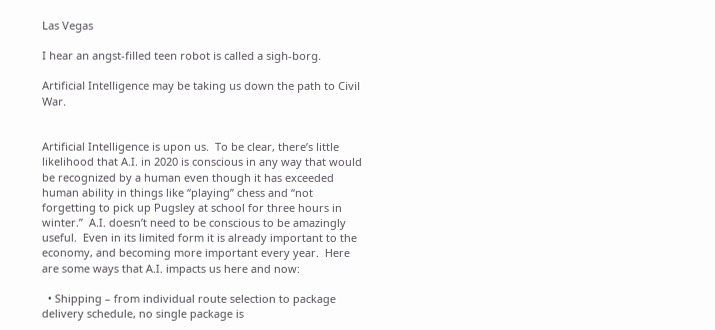Las Vegas

I hear an angst-filled teen robot is called a sigh-borg.

Artificial Intelligence may be taking us down the path to Civil War.


Artificial Intelligence is upon us.  To be clear, there’s little likelihood that A.I. in 2020 is conscious in any way that would be recognized by a human even though it has exceeded human ability in things like “playing” chess and “not forgetting to pick up Pugsley at school for three hours in winter.”  A.I. doesn’t need to be conscious to be amazingly useful.  Even in its limited form it is already important to the economy, and becoming more important every year.  Here are some ways that A.I. impacts us here and now:

  • Shipping – from individual route selection to package delivery schedule, no single package is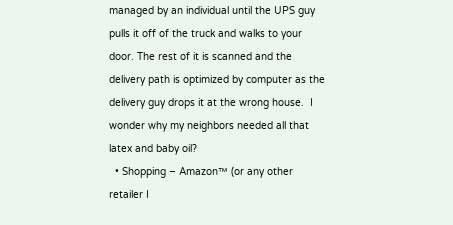managed by an individual until the UPS guy pulls it off of the truck and walks to your door. The rest of it is scanned and the delivery path is optimized by computer as the delivery guy drops it at the wrong house.  I wonder why my neighbors needed all that latex and baby oil?
  • Shopping – Amazon™ (or any other retailer I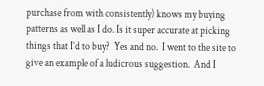purchase from with consistently) knows my buying patterns as well as I do. Is it super accurate at picking things that I’d to buy?  Yes and no.  I went to the site to give an example of a ludicrous suggestion.  And I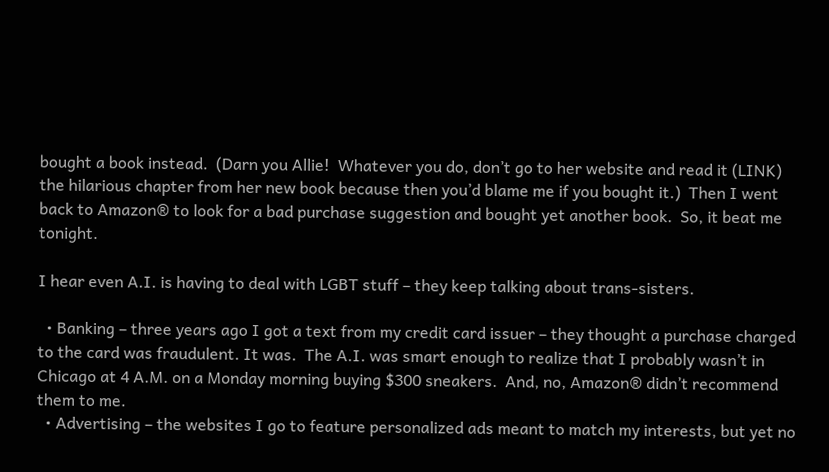bought a book instead.  (Darn you Allie!  Whatever you do, don’t go to her website and read it (LINK) the hilarious chapter from her new book because then you’d blame me if you bought it.)  Then I went back to Amazon® to look for a bad purchase suggestion and bought yet another book.  So, it beat me tonight.

I hear even A.I. is having to deal with LGBT stuff – they keep talking about trans-sisters.

  • Banking – three years ago I got a text from my credit card issuer – they thought a purchase charged to the card was fraudulent. It was.  The A.I. was smart enough to realize that I probably wasn’t in Chicago at 4 A.M. on a Monday morning buying $300 sneakers.  And, no, Amazon® didn’t recommend them to me.
  • Advertising – the websites I go to feature personalized ads meant to match my interests, but yet no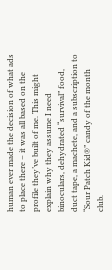human ever made the decision of what ads to place there – it was all based on the profile they’ve built of me. This might explain why they assume I need binoculars, dehydrated “survival” food, duct tape, a machete, and a subscription to “Sour Patch Kid®” candy of the month club.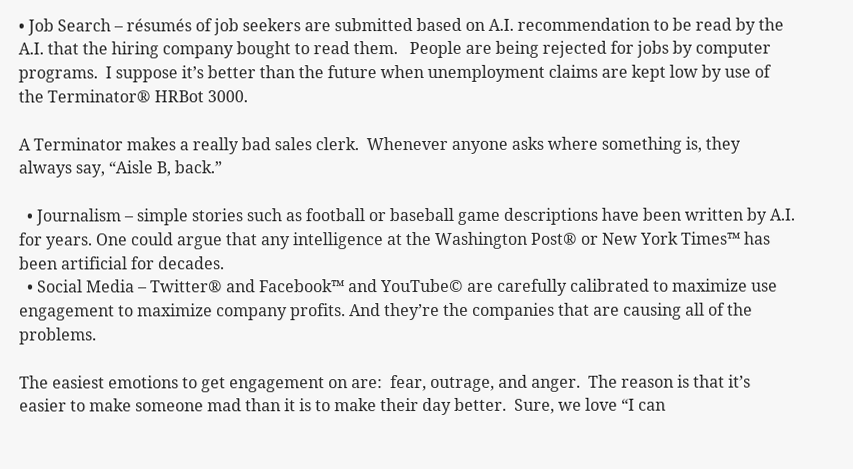• Job Search – résumés of job seekers are submitted based on A.I. recommendation to be read by the A.I. that the hiring company bought to read them.   People are being rejected for jobs by computer programs.  I suppose it’s better than the future when unemployment claims are kept low by use of the Terminator® HRBot 3000.

A Terminator makes a really bad sales clerk.  Whenever anyone asks where something is, they always say, “Aisle B, back.”

  • Journalism – simple stories such as football or baseball game descriptions have been written by A.I. for years. One could argue that any intelligence at the Washington Post® or New York Times™ has been artificial for decades.
  • Social Media – Twitter® and Facebook™ and YouTube© are carefully calibrated to maximize use engagement to maximize company profits. And they’re the companies that are causing all of the problems.

The easiest emotions to get engagement on are:  fear, outrage, and anger.  The reason is that it’s easier to make someone mad than it is to make their day better.  Sure, we love “I can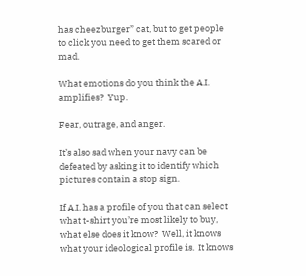has cheezburger” cat, but to get people to click you need to get them scared or mad.

What emotions do you think the A.I. amplifies?  Yup.

Fear, outrage, and anger.

It’s also sad when your navy can be defeated by asking it to identify which pictures contain a stop sign.

If A.I. has a profile of you that can select what t-shirt you’re most likely to buy, what else does it know?  Well, it knows what your ideological profile is.  It knows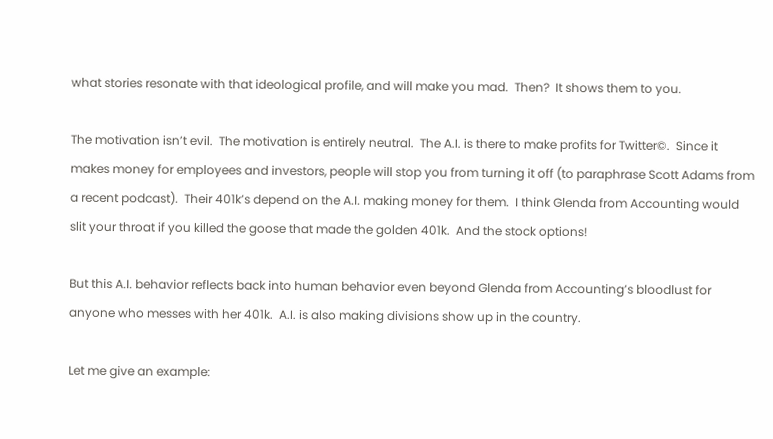what stories resonate with that ideological profile, and will make you mad.  Then?  It shows them to you.

The motivation isn’t evil.  The motivation is entirely neutral.  The A.I. is there to make profits for Twitter©.  Since it makes money for employees and investors, people will stop you from turning it off (to paraphrase Scott Adams from a recent podcast).  Their 401k’s depend on the A.I. making money for them.  I think Glenda from Accounting would slit your throat if you killed the goose that made the golden 401k.  And the stock options!

But this A.I. behavior reflects back into human behavior even beyond Glenda from Accounting’s bloodlust for anyone who messes with her 401k.  A.I. is also making divisions show up in the country.

Let me give an example: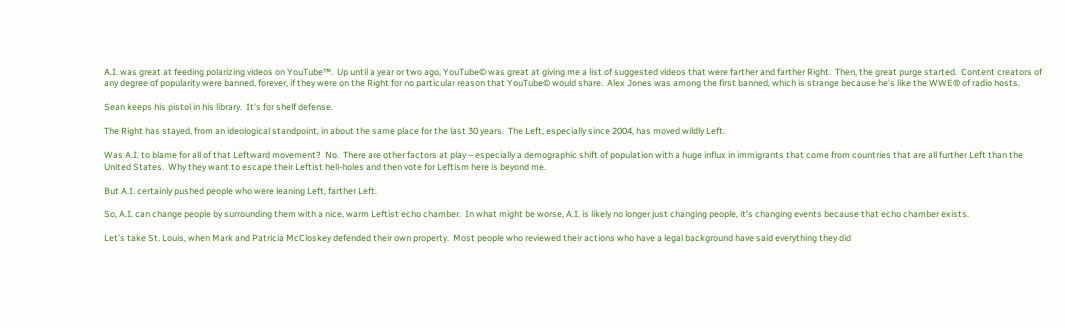A.I. was great at feeding polarizing videos on YouTube™.  Up until a year or two ago, YouTube© was great at giving me a list of suggested videos that were farther and farther Right.  Then, the great purge started.  Content creators of any degree of popularity were banned, forever, if they were on the Right for no particular reason that YouTube© would share.  Alex Jones was among the first banned, which is strange because he’s like the WWE® of radio hosts.

Sean keeps his pistol in his library.  It’s for shelf defense.

The Right has stayed, from an ideological standpoint, in about the same place for the last 30 years.  The Left, especially since 2004, has moved wildly Left.

Was A.I. to blame for all of that Leftward movement?  No.  There are other factors at play – especially a demographic shift of population with a huge influx in immigrants that come from countries that are all further Left than the United States.  Why they want to escape their Leftist hell-holes and then vote for Leftism here is beyond me.

But A.I. certainly pushed people who were leaning Left, farther Left.

So, A.I. can change people by surrounding them with a nice, warm Leftist echo chamber.  In what might be worse, A.I. is likely no longer just changing people, it’s changing events because that echo chamber exists.

Let’s take St. Louis, when Mark and Patricia McCloskey defended their own property.  Most people who reviewed their actions who have a legal background have said everything they did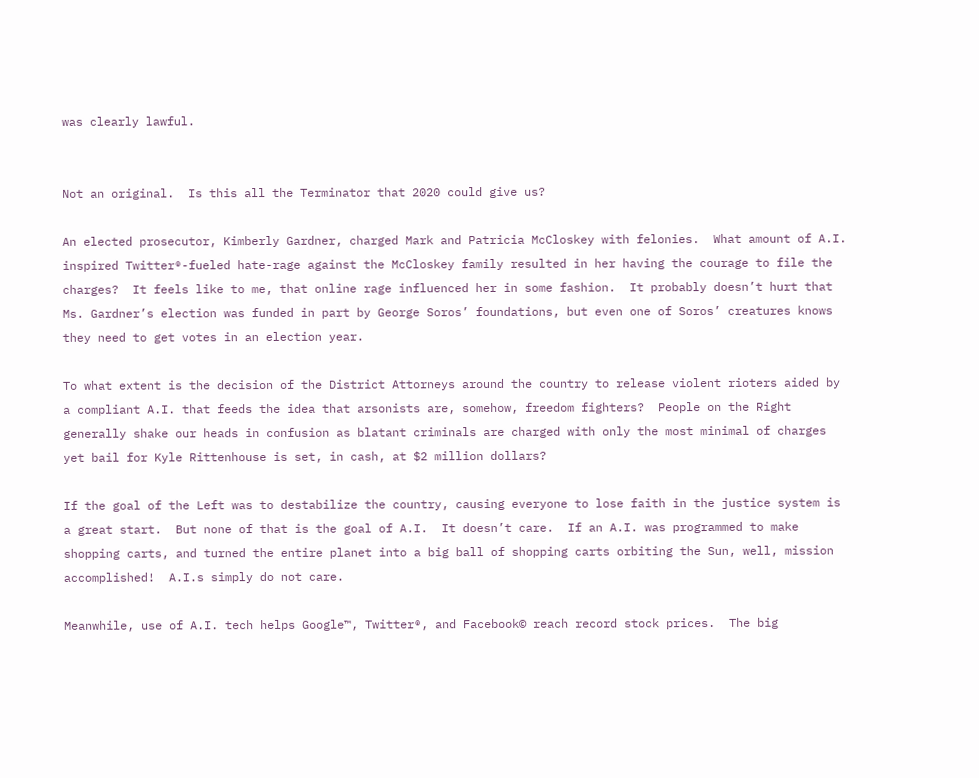was clearly lawful.


Not an original.  Is this all the Terminator that 2020 could give us?

An elected prosecutor, Kimberly Gardner, charged Mark and Patricia McCloskey with felonies.  What amount of A.I. inspired Twitter®-fueled hate-rage against the McCloskey family resulted in her having the courage to file the charges?  It feels like to me, that online rage influenced her in some fashion.  It probably doesn’t hurt that Ms. Gardner’s election was funded in part by George Soros’ foundations, but even one of Soros’ creatures knows they need to get votes in an election year.

To what extent is the decision of the District Attorneys around the country to release violent rioters aided by a compliant A.I. that feeds the idea that arsonists are, somehow, freedom fighters?  People on the Right generally shake our heads in confusion as blatant criminals are charged with only the most minimal of charges yet bail for Kyle Rittenhouse is set, in cash, at $2 million dollars?

If the goal of the Left was to destabilize the country, causing everyone to lose faith in the justice system is a great start.  But none of that is the goal of A.I.  It doesn’t care.  If an A.I. was programmed to make shopping carts, and turned the entire planet into a big ball of shopping carts orbiting the Sun, well, mission accomplished!  A.I.s simply do not care.

Meanwhile, use of A.I. tech helps Google™, Twitter®, and Facebook© reach record stock prices.  The big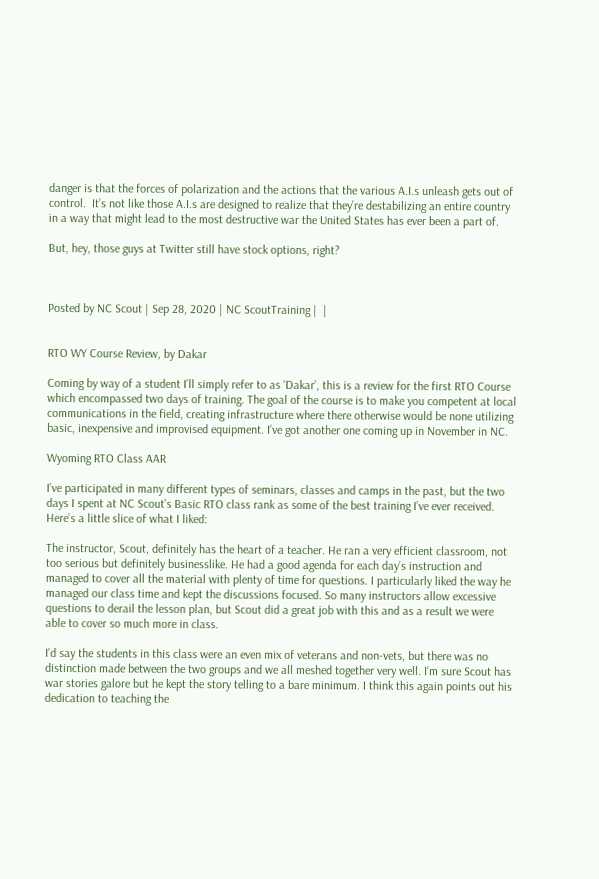danger is that the forces of polarization and the actions that the various A.I.s unleash gets out of control.  It’s not like those A.I.s are designed to realize that they’re destabilizing an entire country in a way that might lead to the most destructive war the United States has ever been a part of.

But, hey, those guys at Twitter still have stock options, right?



Posted by NC Scout | Sep 28, 2020 | NC ScoutTraining |  |


RTO WY Course Review, by Dakar

Coming by way of a student I’ll simply refer to as ‘Dakar’, this is a review for the first RTO Course which encompassed two days of training. The goal of the course is to make you competent at local communications in the field, creating infrastructure where there otherwise would be none utilizing basic, inexpensive and improvised equipment. I’ve got another one coming up in November in NC.

Wyoming RTO Class AAR

I’ve participated in many different types of seminars, classes and camps in the past, but the two days I spent at NC Scout’s Basic RTO class rank as some of the best training I’ve ever received. Here’s a little slice of what I liked:

The instructor, Scout, definitely has the heart of a teacher. He ran a very efficient classroom, not too serious but definitely businesslike. He had a good agenda for each day’s instruction and managed to cover all the material with plenty of time for questions. I particularly liked the way he managed our class time and kept the discussions focused. So many instructors allow excessive questions to derail the lesson plan, but Scout did a great job with this and as a result we were able to cover so much more in class.

I’d say the students in this class were an even mix of veterans and non-vets, but there was no distinction made between the two groups and we all meshed together very well. I’m sure Scout has war stories galore but he kept the story telling to a bare minimum. I think this again points out his dedication to teaching the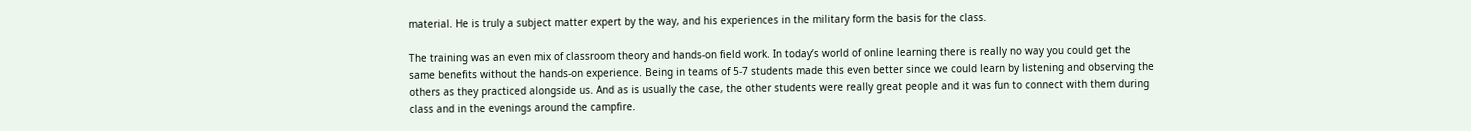material. He is truly a subject matter expert by the way, and his experiences in the military form the basis for the class.

The training was an even mix of classroom theory and hands-on field work. In today’s world of online learning there is really no way you could get the same benefits without the hands-on experience. Being in teams of 5-7 students made this even better since we could learn by listening and observing the others as they practiced alongside us. And as is usually the case, the other students were really great people and it was fun to connect with them during class and in the evenings around the campfire.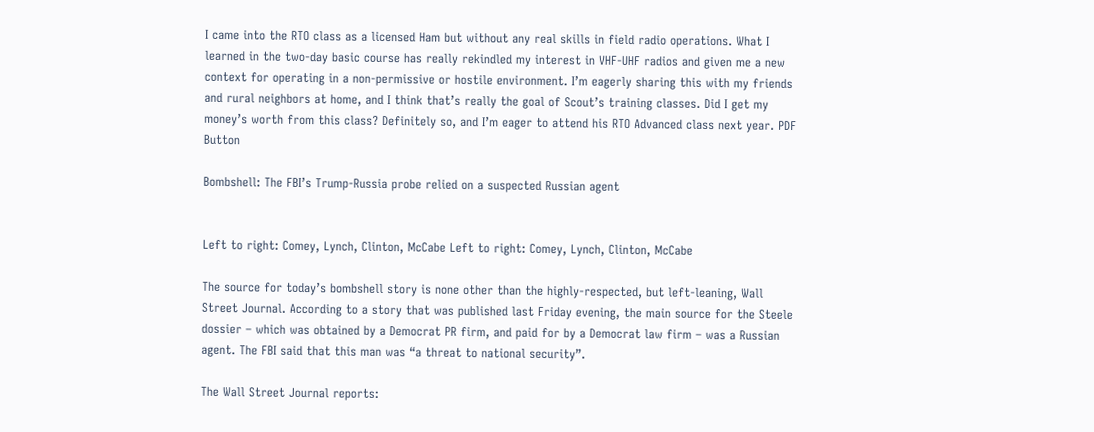I came into the RTO class as a licensed Ham but without any real skills in field radio operations. What I learned in the two-day basic course has really rekindled my interest in VHF-UHF radios and given me a new context for operating in a non-permissive or hostile environment. I’m eagerly sharing this with my friends and rural neighbors at home, and I think that’s really the goal of Scout’s training classes. Did I get my money’s worth from this class? Definitely so, and I’m eager to attend his RTO Advanced class next year. PDF Button

Bombshell: The FBI’s Trump-Russia probe relied on a suspected Russian agent


Left to right: Comey, Lynch, Clinton, McCabe Left to right: Comey, Lynch, Clinton, McCabe

The source for today’s bombshell story is none other than the highly-respected, but left-leaning, Wall Street Journal. According to a story that was published last Friday evening, the main source for the Steele dossier – which was obtained by a Democrat PR firm, and paid for by a Democrat law firm – was a Russian agent. The FBI said that this man was “a threat to national security”.

The Wall Street Journal reports: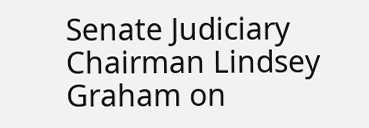Senate Judiciary Chairman Lindsey Graham on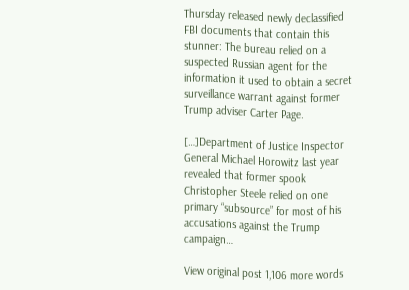Thursday released newly declassified FBI documents that contain this stunner: The bureau relied on a suspected Russian agent for the information it used to obtain a secret surveillance warrant against former Trump adviser Carter Page.

[…]Department of Justice Inspector General Michael Horowitz last year revealed that former spook Christopher Steele relied on one primary “subsource” for most of his accusations against the Trump campaign…

View original post 1,106 more words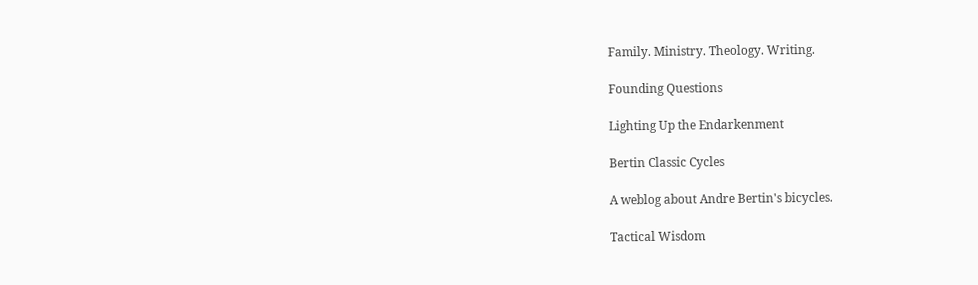Family. Ministry. Theology. Writing.

Founding Questions

Lighting Up the Endarkenment

Bertin Classic Cycles

A weblog about Andre Bertin's bicycles.

Tactical Wisdom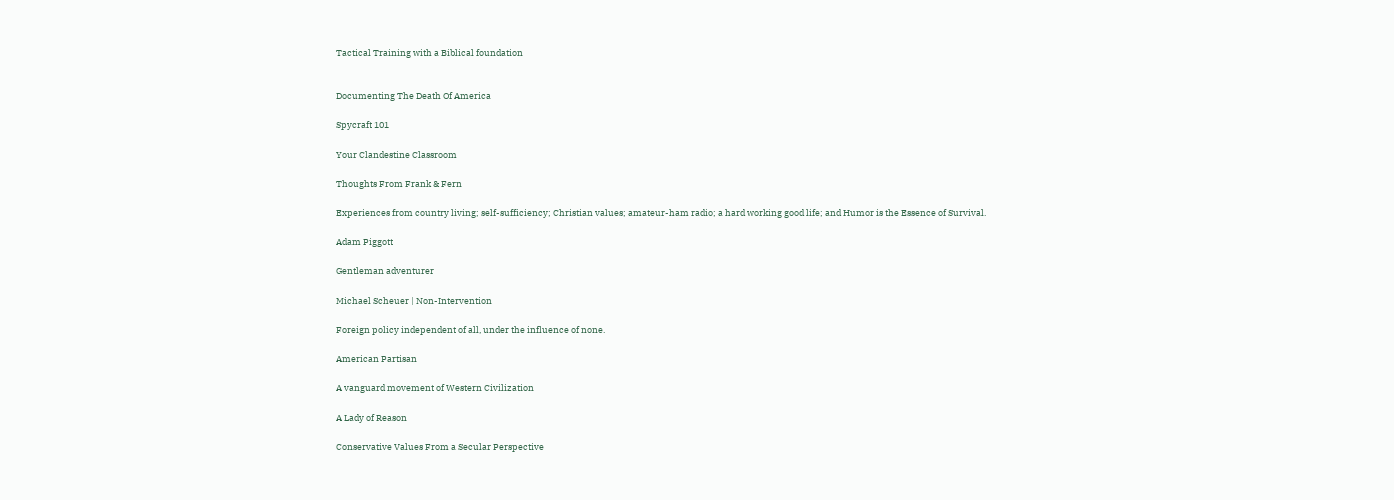Tactical Training with a Biblical foundation


Documenting The Death Of America

Spycraft 101

Your Clandestine Classroom

Thoughts From Frank & Fern

Experiences from country living; self-sufficiency; Christian values; amateur-ham radio; a hard working good life; and Humor is the Essence of Survival.

Adam Piggott

Gentleman adventurer

Michael Scheuer | Non-Intervention

Foreign policy independent of all, under the influence of none.

American Partisan

A vanguard movement of Western Civilization

A Lady of Reason

Conservative Values From a Secular Perspective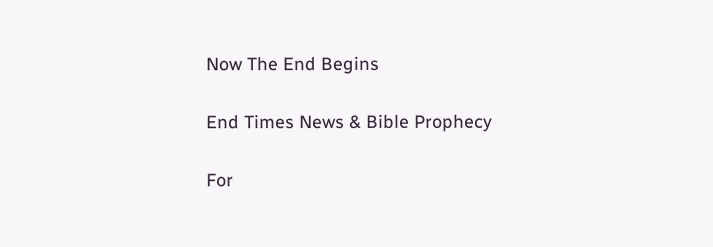Now The End Begins

End Times News & Bible Prophecy

For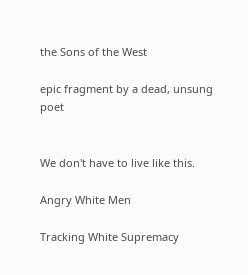the Sons of the West

epic fragment by a dead, unsung poet


We don't have to live like this.

Angry White Men

Tracking White Supremacy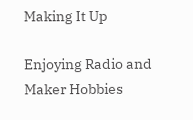Making It Up

Enjoying Radio and Maker Hobbies